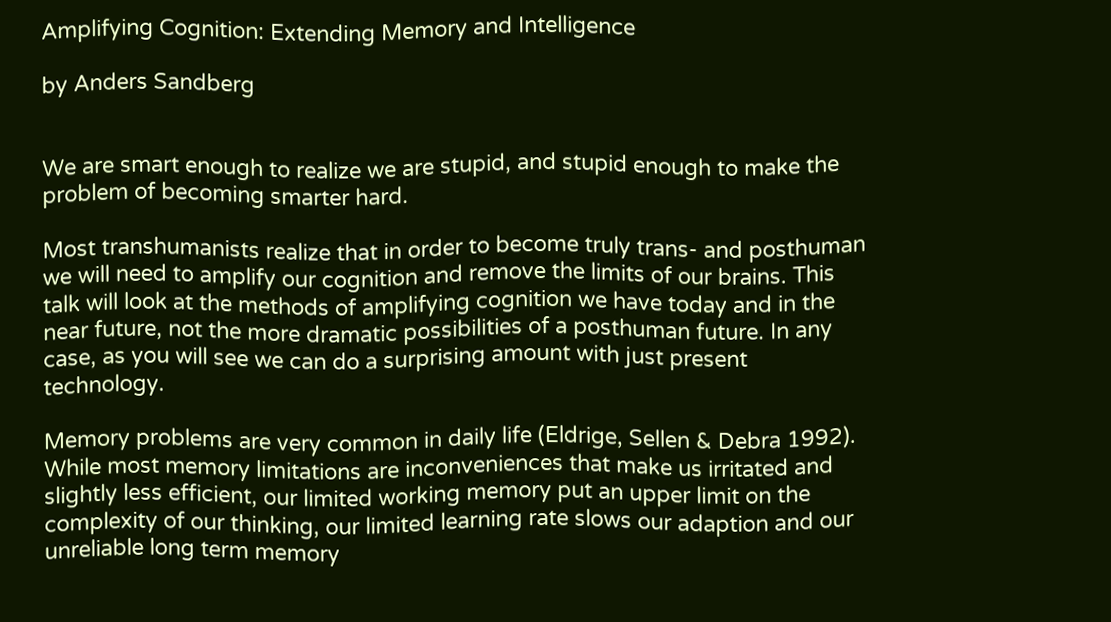Amplifying Cognition: Extending Memory and Intelligence

by Anders Sandberg


We are smart enough to realize we are stupid, and stupid enough to make the problem of becoming smarter hard.

Most transhumanists realize that in order to become truly trans- and posthuman we will need to amplify our cognition and remove the limits of our brains. This talk will look at the methods of amplifying cognition we have today and in the near future, not the more dramatic possibilities of a posthuman future. In any case, as you will see we can do a surprising amount with just present technology.

Memory problems are very common in daily life (Eldrige, Sellen & Debra 1992). While most memory limitations are inconveniences that make us irritated and slightly less efficient, our limited working memory put an upper limit on the complexity of our thinking, our limited learning rate slows our adaption and our unreliable long term memory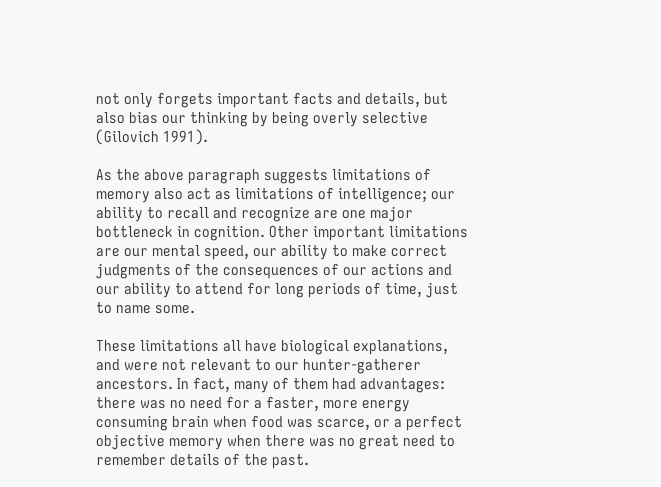not only forgets important facts and details, but also bias our thinking by being overly selective (Gilovich 1991).

As the above paragraph suggests limitations of memory also act as limitations of intelligence; our ability to recall and recognize are one major bottleneck in cognition. Other important limitations are our mental speed, our ability to make correct judgments of the consequences of our actions and our ability to attend for long periods of time, just to name some.

These limitations all have biological explanations, and were not relevant to our hunter-gatherer ancestors. In fact, many of them had advantages: there was no need for a faster, more energy consuming brain when food was scarce, or a perfect objective memory when there was no great need to remember details of the past.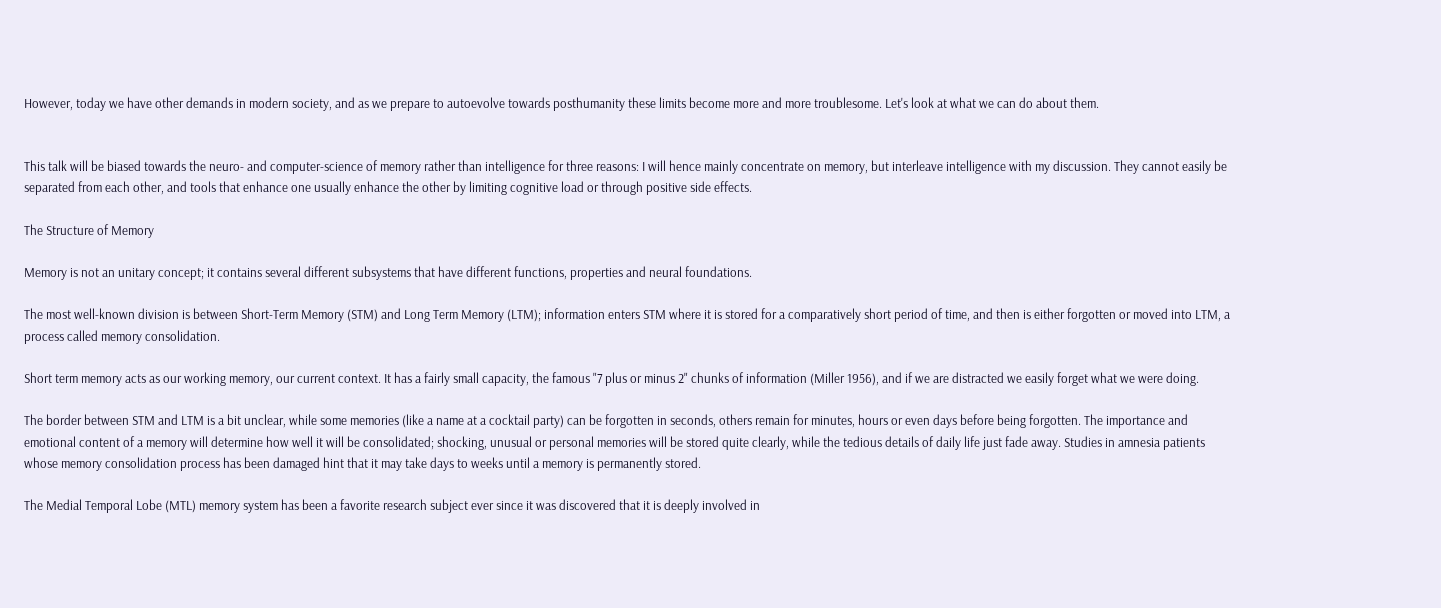However, today we have other demands in modern society, and as we prepare to autoevolve towards posthumanity these limits become more and more troublesome. Let's look at what we can do about them.


This talk will be biased towards the neuro- and computer-science of memory rather than intelligence for three reasons: I will hence mainly concentrate on memory, but interleave intelligence with my discussion. They cannot easily be separated from each other, and tools that enhance one usually enhance the other by limiting cognitive load or through positive side effects.

The Structure of Memory

Memory is not an unitary concept; it contains several different subsystems that have different functions, properties and neural foundations.

The most well-known division is between Short-Term Memory (STM) and Long Term Memory (LTM); information enters STM where it is stored for a comparatively short period of time, and then is either forgotten or moved into LTM, a process called memory consolidation.

Short term memory acts as our working memory, our current context. It has a fairly small capacity, the famous "7 plus or minus 2" chunks of information (Miller 1956), and if we are distracted we easily forget what we were doing.

The border between STM and LTM is a bit unclear, while some memories (like a name at a cocktail party) can be forgotten in seconds, others remain for minutes, hours or even days before being forgotten. The importance and emotional content of a memory will determine how well it will be consolidated; shocking, unusual or personal memories will be stored quite clearly, while the tedious details of daily life just fade away. Studies in amnesia patients whose memory consolidation process has been damaged hint that it may take days to weeks until a memory is permanently stored.

The Medial Temporal Lobe (MTL) memory system has been a favorite research subject ever since it was discovered that it is deeply involved in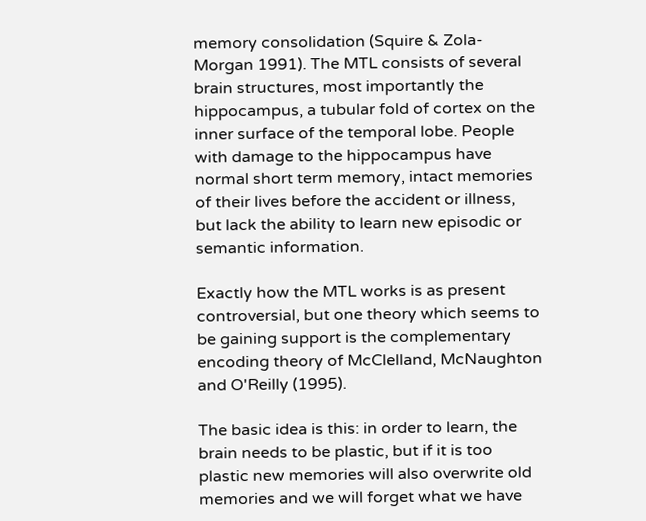memory consolidation (Squire & Zola-Morgan 1991). The MTL consists of several brain structures, most importantly the hippocampus, a tubular fold of cortex on the inner surface of the temporal lobe. People with damage to the hippocampus have normal short term memory, intact memories of their lives before the accident or illness, but lack the ability to learn new episodic or semantic information.

Exactly how the MTL works is as present controversial, but one theory which seems to be gaining support is the complementary encoding theory of McClelland, McNaughton and O'Reilly (1995).

The basic idea is this: in order to learn, the brain needs to be plastic, but if it is too plastic new memories will also overwrite old memories and we will forget what we have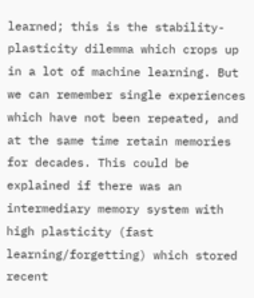learned; this is the stability-plasticity dilemma which crops up in a lot of machine learning. But we can remember single experiences which have not been repeated, and at the same time retain memories for decades. This could be explained if there was an intermediary memory system with high plasticity (fast learning/forgetting) which stored recent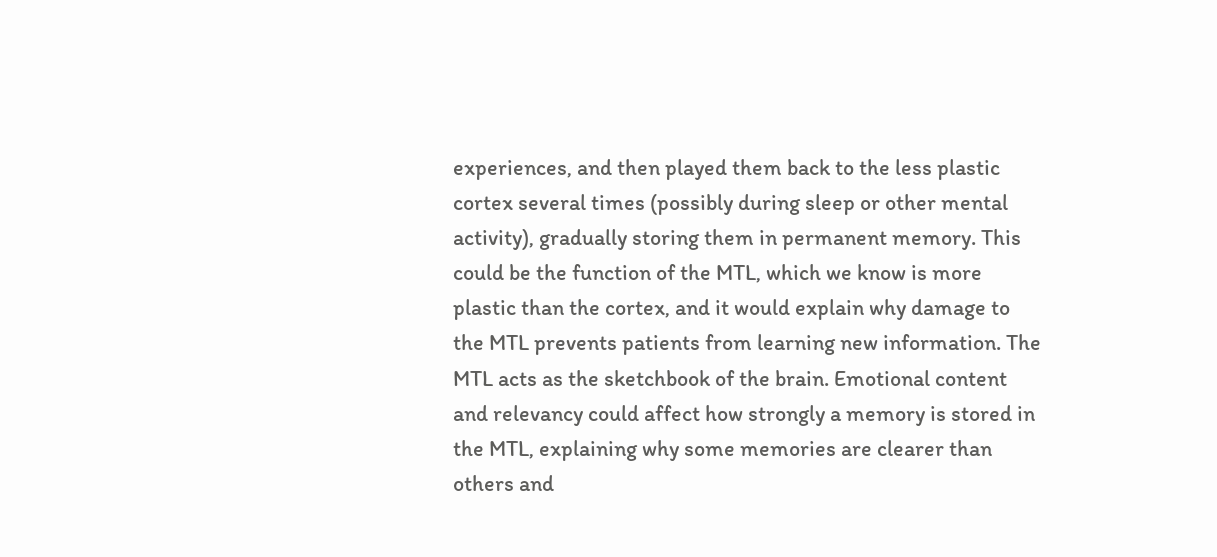experiences, and then played them back to the less plastic cortex several times (possibly during sleep or other mental activity), gradually storing them in permanent memory. This could be the function of the MTL, which we know is more plastic than the cortex, and it would explain why damage to the MTL prevents patients from learning new information. The MTL acts as the sketchbook of the brain. Emotional content and relevancy could affect how strongly a memory is stored in the MTL, explaining why some memories are clearer than others and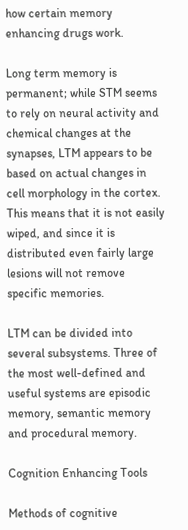how certain memory enhancing drugs work.

Long term memory is permanent; while STM seems to rely on neural activity and chemical changes at the synapses, LTM appears to be based on actual changes in cell morphology in the cortex. This means that it is not easily wiped, and since it is distributed even fairly large lesions will not remove specific memories.

LTM can be divided into several subsystems. Three of the most well-defined and useful systems are episodic memory, semantic memory and procedural memory.

Cognition Enhancing Tools

Methods of cognitive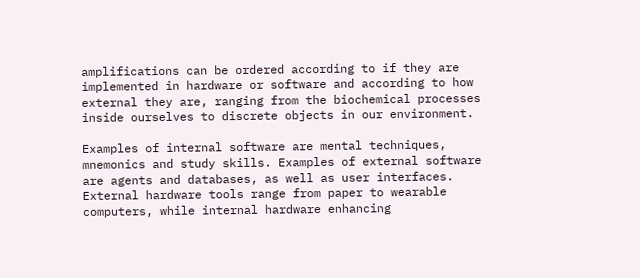amplifications can be ordered according to if they are implemented in hardware or software and according to how external they are, ranging from the biochemical processes inside ourselves to discrete objects in our environment.

Examples of internal software are mental techniques, mnemonics and study skills. Examples of external software are agents and databases, as well as user interfaces. External hardware tools range from paper to wearable computers, while internal hardware enhancing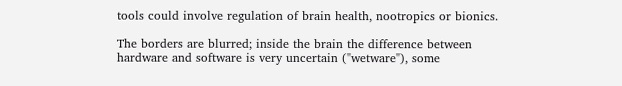tools could involve regulation of brain health, nootropics or bionics.

The borders are blurred; inside the brain the difference between hardware and software is very uncertain ("wetware"), some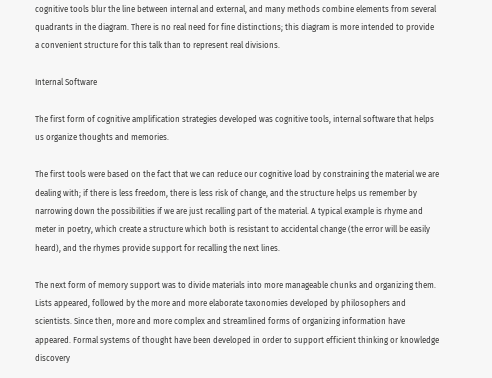cognitive tools blur the line between internal and external, and many methods combine elements from several quadrants in the diagram. There is no real need for fine distinctions; this diagram is more intended to provide a convenient structure for this talk than to represent real divisions.

Internal Software

The first form of cognitive amplification strategies developed was cognitive tools, internal software that helps us organize thoughts and memories.

The first tools were based on the fact that we can reduce our cognitive load by constraining the material we are dealing with; if there is less freedom, there is less risk of change, and the structure helps us remember by narrowing down the possibilities if we are just recalling part of the material. A typical example is rhyme and meter in poetry, which create a structure which both is resistant to accidental change (the error will be easily heard), and the rhymes provide support for recalling the next lines.

The next form of memory support was to divide materials into more manageable chunks and organizing them. Lists appeared, followed by the more and more elaborate taxonomies developed by philosophers and scientists. Since then, more and more complex and streamlined forms of organizing information have appeared. Formal systems of thought have been developed in order to support efficient thinking or knowledge discovery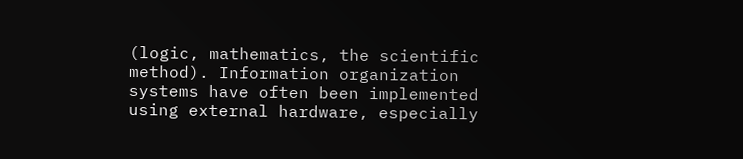(logic, mathematics, the scientific method). Information organization systems have often been implemented using external hardware, especially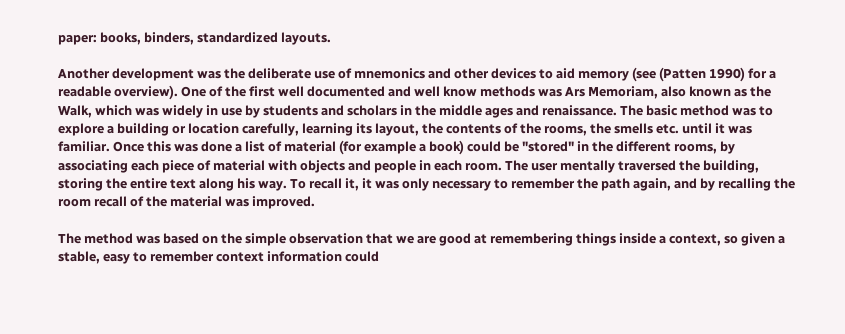paper: books, binders, standardized layouts.

Another development was the deliberate use of mnemonics and other devices to aid memory (see (Patten 1990) for a readable overview). One of the first well documented and well know methods was Ars Memoriam, also known as the Walk, which was widely in use by students and scholars in the middle ages and renaissance. The basic method was to explore a building or location carefully, learning its layout, the contents of the rooms, the smells etc. until it was familiar. Once this was done a list of material (for example a book) could be "stored" in the different rooms, by associating each piece of material with objects and people in each room. The user mentally traversed the building, storing the entire text along his way. To recall it, it was only necessary to remember the path again, and by recalling the room recall of the material was improved.

The method was based on the simple observation that we are good at remembering things inside a context, so given a stable, easy to remember context information could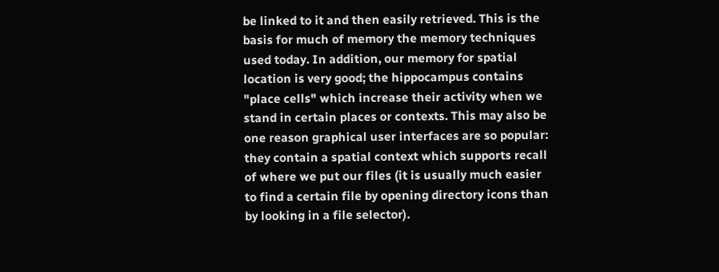be linked to it and then easily retrieved. This is the basis for much of memory the memory techniques used today. In addition, our memory for spatial location is very good; the hippocampus contains "place cells" which increase their activity when we stand in certain places or contexts. This may also be one reason graphical user interfaces are so popular: they contain a spatial context which supports recall of where we put our files (it is usually much easier to find a certain file by opening directory icons than by looking in a file selector).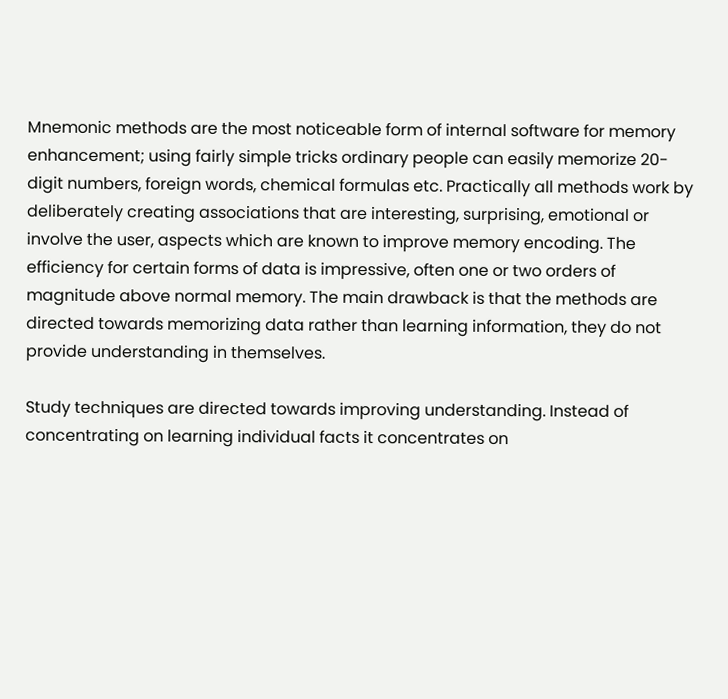Mnemonic methods are the most noticeable form of internal software for memory enhancement; using fairly simple tricks ordinary people can easily memorize 20-digit numbers, foreign words, chemical formulas etc. Practically all methods work by deliberately creating associations that are interesting, surprising, emotional or involve the user, aspects which are known to improve memory encoding. The efficiency for certain forms of data is impressive, often one or two orders of magnitude above normal memory. The main drawback is that the methods are directed towards memorizing data rather than learning information, they do not provide understanding in themselves.

Study techniques are directed towards improving understanding. Instead of concentrating on learning individual facts it concentrates on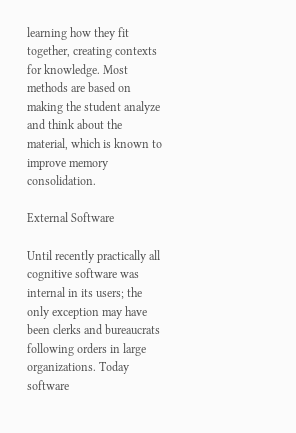learning how they fit together, creating contexts for knowledge. Most methods are based on making the student analyze and think about the material, which is known to improve memory consolidation.

External Software

Until recently practically all cognitive software was internal in its users; the only exception may have been clerks and bureaucrats following orders in large organizations. Today software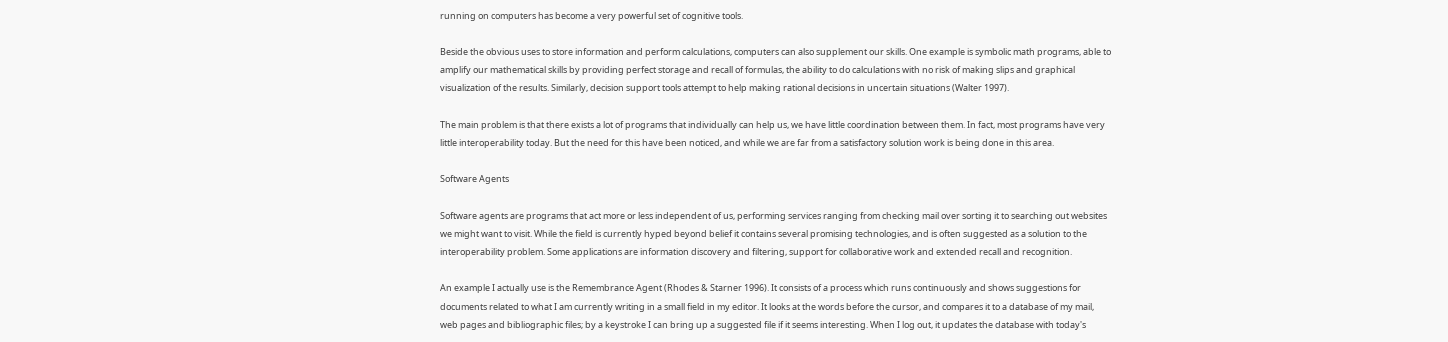running on computers has become a very powerful set of cognitive tools.

Beside the obvious uses to store information and perform calculations, computers can also supplement our skills. One example is symbolic math programs, able to amplify our mathematical skills by providing perfect storage and recall of formulas, the ability to do calculations with no risk of making slips and graphical visualization of the results. Similarly, decision support tools attempt to help making rational decisions in uncertain situations (Walter 1997).

The main problem is that there exists a lot of programs that individually can help us, we have little coordination between them. In fact, most programs have very little interoperability today. But the need for this have been noticed, and while we are far from a satisfactory solution work is being done in this area.

Software Agents

Software agents are programs that act more or less independent of us, performing services ranging from checking mail over sorting it to searching out websites we might want to visit. While the field is currently hyped beyond belief it contains several promising technologies, and is often suggested as a solution to the interoperability problem. Some applications are information discovery and filtering, support for collaborative work and extended recall and recognition.

An example I actually use is the Remembrance Agent (Rhodes & Starner 1996). It consists of a process which runs continuously and shows suggestions for documents related to what I am currently writing in a small field in my editor. It looks at the words before the cursor, and compares it to a database of my mail, web pages and bibliographic files; by a keystroke I can bring up a suggested file if it seems interesting. When I log out, it updates the database with today's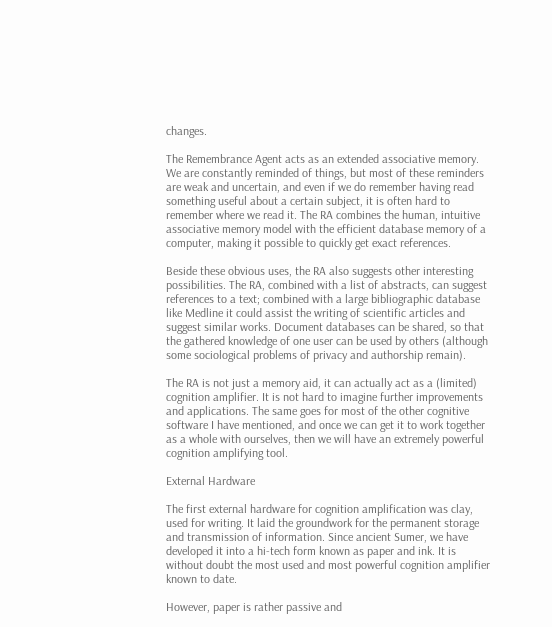changes.

The Remembrance Agent acts as an extended associative memory. We are constantly reminded of things, but most of these reminders are weak and uncertain, and even if we do remember having read something useful about a certain subject, it is often hard to remember where we read it. The RA combines the human, intuitive associative memory model with the efficient database memory of a computer, making it possible to quickly get exact references.

Beside these obvious uses, the RA also suggests other interesting possibilities. The RA, combined with a list of abstracts, can suggest references to a text; combined with a large bibliographic database like Medline it could assist the writing of scientific articles and suggest similar works. Document databases can be shared, so that the gathered knowledge of one user can be used by others (although some sociological problems of privacy and authorship remain).

The RA is not just a memory aid, it can actually act as a (limited) cognition amplifier. It is not hard to imagine further improvements and applications. The same goes for most of the other cognitive software I have mentioned, and once we can get it to work together as a whole with ourselves, then we will have an extremely powerful cognition amplifying tool.

External Hardware

The first external hardware for cognition amplification was clay, used for writing. It laid the groundwork for the permanent storage and transmission of information. Since ancient Sumer, we have developed it into a hi-tech form known as paper and ink. It is without doubt the most used and most powerful cognition amplifier known to date.

However, paper is rather passive and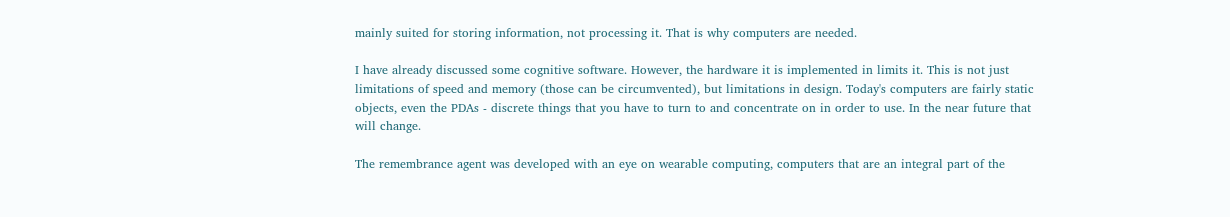mainly suited for storing information, not processing it. That is why computers are needed.

I have already discussed some cognitive software. However, the hardware it is implemented in limits it. This is not just limitations of speed and memory (those can be circumvented), but limitations in design. Today's computers are fairly static objects, even the PDAs - discrete things that you have to turn to and concentrate on in order to use. In the near future that will change.

The remembrance agent was developed with an eye on wearable computing, computers that are an integral part of the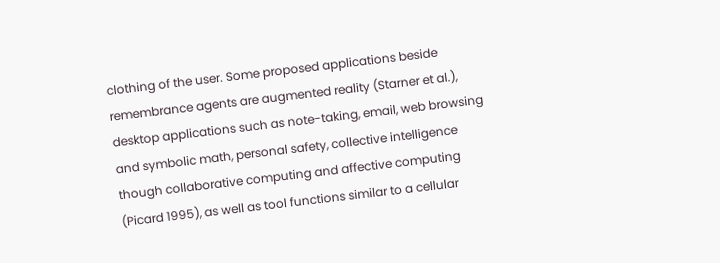clothing of the user. Some proposed applications beside remembrance agents are augmented reality (Starner et al.), desktop applications such as note-taking, email, web browsing and symbolic math, personal safety, collective intelligence though collaborative computing and affective computing (Picard 1995), as well as tool functions similar to a cellular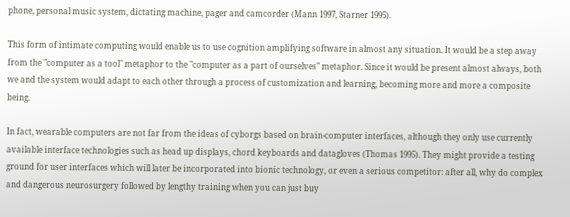phone, personal music system, dictating machine, pager and camcorder (Mann 1997, Starner 1995).

This form of intimate computing would enable us to use cognition amplifying software in almost any situation. It would be a step away from the "computer as a tool" metaphor to the "computer as a part of ourselves" metaphor. Since it would be present almost always, both we and the system would adapt to each other through a process of customization and learning, becoming more and more a composite being.

In fact, wearable computers are not far from the ideas of cyborgs based on brain-computer interfaces, although they only use currently available interface technologies such as head up displays, chord keyboards and datagloves (Thomas 1995). They might provide a testing ground for user interfaces which will later be incorporated into bionic technology, or even a serious competitor: after all, why do complex and dangerous neurosurgery followed by lengthy training when you can just buy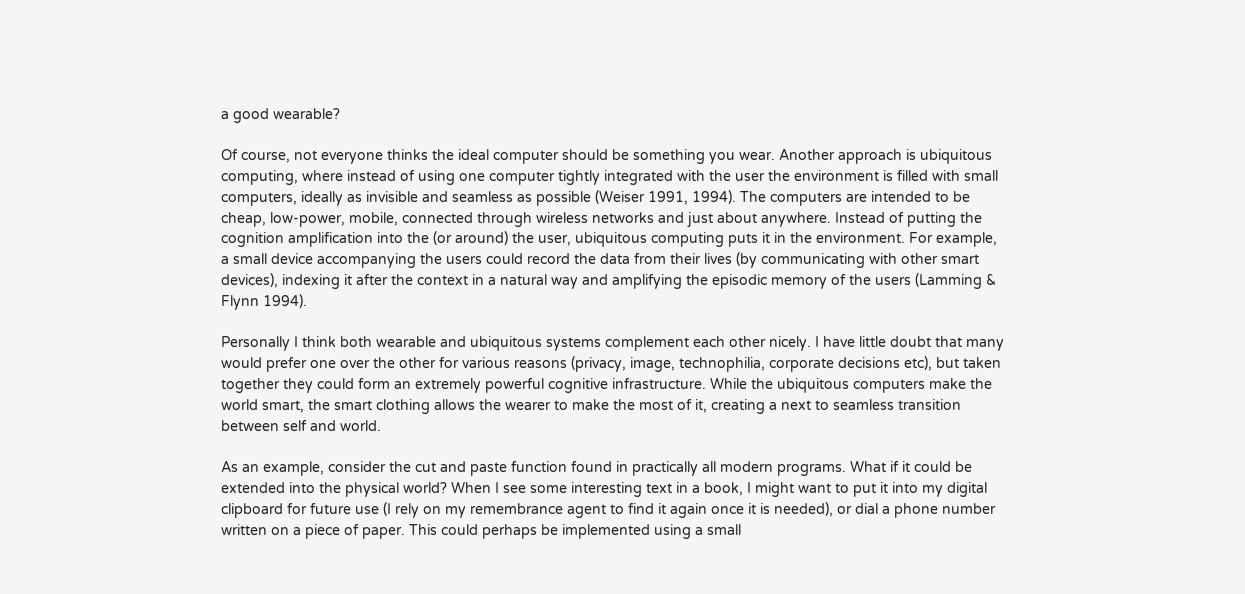a good wearable?

Of course, not everyone thinks the ideal computer should be something you wear. Another approach is ubiquitous computing, where instead of using one computer tightly integrated with the user the environment is filled with small computers, ideally as invisible and seamless as possible (Weiser 1991, 1994). The computers are intended to be cheap, low-power, mobile, connected through wireless networks and just about anywhere. Instead of putting the cognition amplification into the (or around) the user, ubiquitous computing puts it in the environment. For example, a small device accompanying the users could record the data from their lives (by communicating with other smart devices), indexing it after the context in a natural way and amplifying the episodic memory of the users (Lamming & Flynn 1994).

Personally I think both wearable and ubiquitous systems complement each other nicely. I have little doubt that many would prefer one over the other for various reasons (privacy, image, technophilia, corporate decisions etc), but taken together they could form an extremely powerful cognitive infrastructure. While the ubiquitous computers make the world smart, the smart clothing allows the wearer to make the most of it, creating a next to seamless transition between self and world.

As an example, consider the cut and paste function found in practically all modern programs. What if it could be extended into the physical world? When I see some interesting text in a book, I might want to put it into my digital clipboard for future use (I rely on my remembrance agent to find it again once it is needed), or dial a phone number written on a piece of paper. This could perhaps be implemented using a small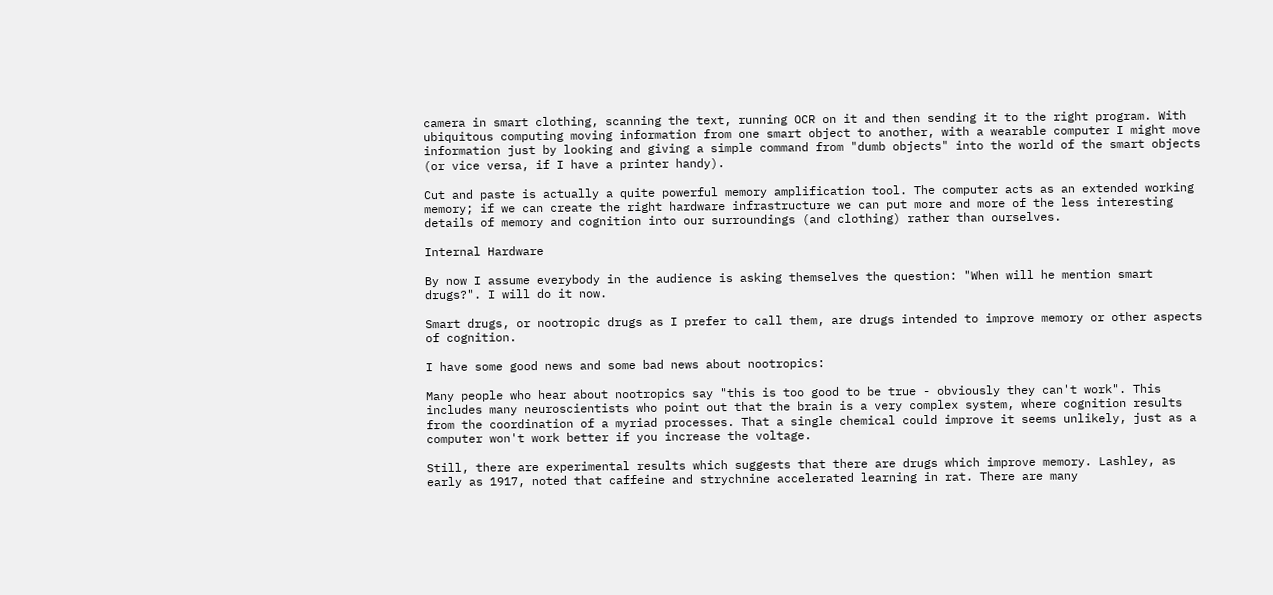camera in smart clothing, scanning the text, running OCR on it and then sending it to the right program. With ubiquitous computing moving information from one smart object to another, with a wearable computer I might move information just by looking and giving a simple command from "dumb objects" into the world of the smart objects (or vice versa, if I have a printer handy).

Cut and paste is actually a quite powerful memory amplification tool. The computer acts as an extended working memory; if we can create the right hardware infrastructure we can put more and more of the less interesting details of memory and cognition into our surroundings (and clothing) rather than ourselves.

Internal Hardware

By now I assume everybody in the audience is asking themselves the question: "When will he mention smart drugs?". I will do it now.

Smart drugs, or nootropic drugs as I prefer to call them, are drugs intended to improve memory or other aspects of cognition.

I have some good news and some bad news about nootropics:

Many people who hear about nootropics say "this is too good to be true - obviously they can't work". This includes many neuroscientists who point out that the brain is a very complex system, where cognition results from the coordination of a myriad processes. That a single chemical could improve it seems unlikely, just as a computer won't work better if you increase the voltage.

Still, there are experimental results which suggests that there are drugs which improve memory. Lashley, as early as 1917, noted that caffeine and strychnine accelerated learning in rat. There are many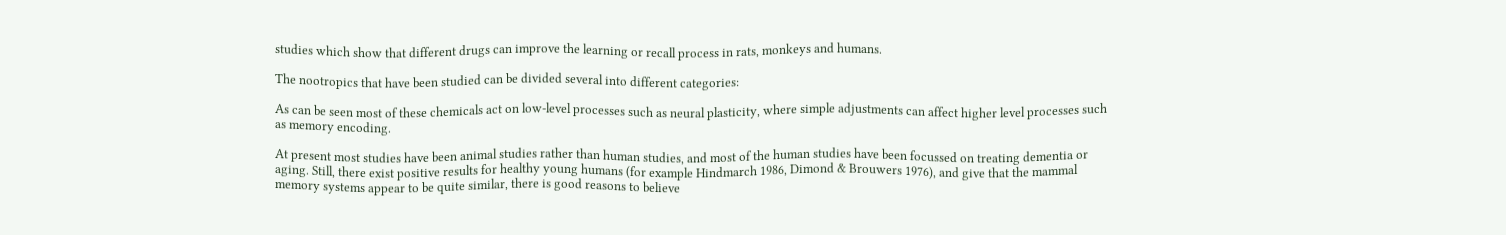studies which show that different drugs can improve the learning or recall process in rats, monkeys and humans.

The nootropics that have been studied can be divided several into different categories:

As can be seen most of these chemicals act on low-level processes such as neural plasticity, where simple adjustments can affect higher level processes such as memory encoding.

At present most studies have been animal studies rather than human studies, and most of the human studies have been focussed on treating dementia or aging. Still, there exist positive results for healthy young humans (for example Hindmarch 1986, Dimond & Brouwers 1976), and give that the mammal memory systems appear to be quite similar, there is good reasons to believe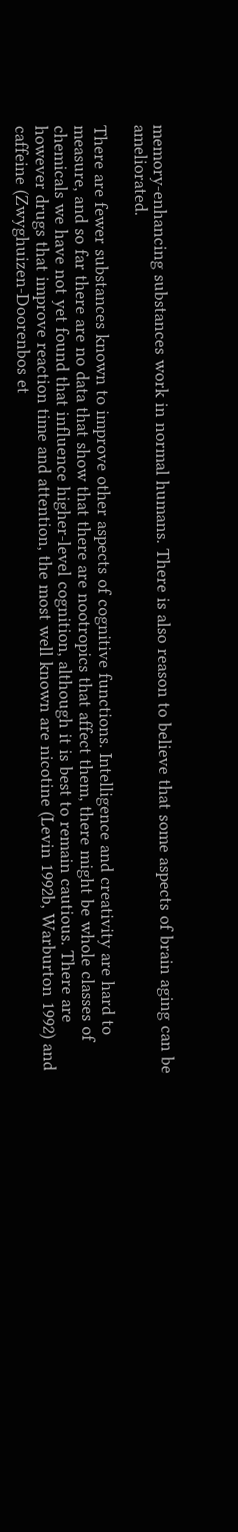memory-enhancing substances work in normal humans. There is also reason to believe that some aspects of brain aging can be ameliorated.

There are fewer substances known to improve other aspects of cognitive functions. Intelligence and creativity are hard to measure, and so far there are no data that show that there are nootropics that affect them, there might be whole classes of chemicals we have not yet found that influence higher-level cognition, although it is best to remain cautious. There are however drugs that improve reaction time and attention, the most well known are nicotine (Levin 1992b, Warburton 1992) and caffeine (Zwyghuizen-Doorenbos et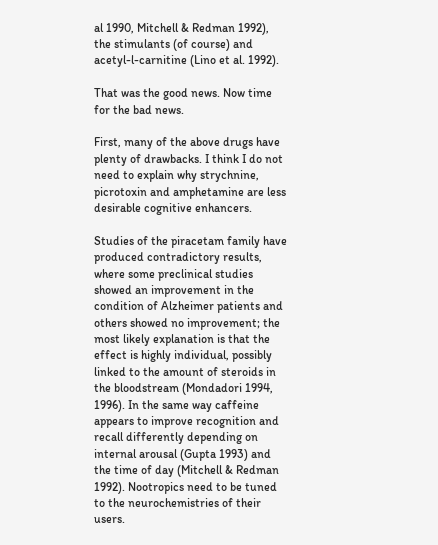al 1990, Mitchell & Redman 1992), the stimulants (of course) and acetyl-l-carnitine (Lino et al. 1992).

That was the good news. Now time for the bad news.

First, many of the above drugs have plenty of drawbacks. I think I do not need to explain why strychnine, picrotoxin and amphetamine are less desirable cognitive enhancers.

Studies of the piracetam family have produced contradictory results, where some preclinical studies showed an improvement in the condition of Alzheimer patients and others showed no improvement; the most likely explanation is that the effect is highly individual, possibly linked to the amount of steroids in the bloodstream (Mondadori 1994, 1996). In the same way caffeine appears to improve recognition and recall differently depending on internal arousal (Gupta 1993) and the time of day (Mitchell & Redman 1992). Nootropics need to be tuned to the neurochemistries of their users.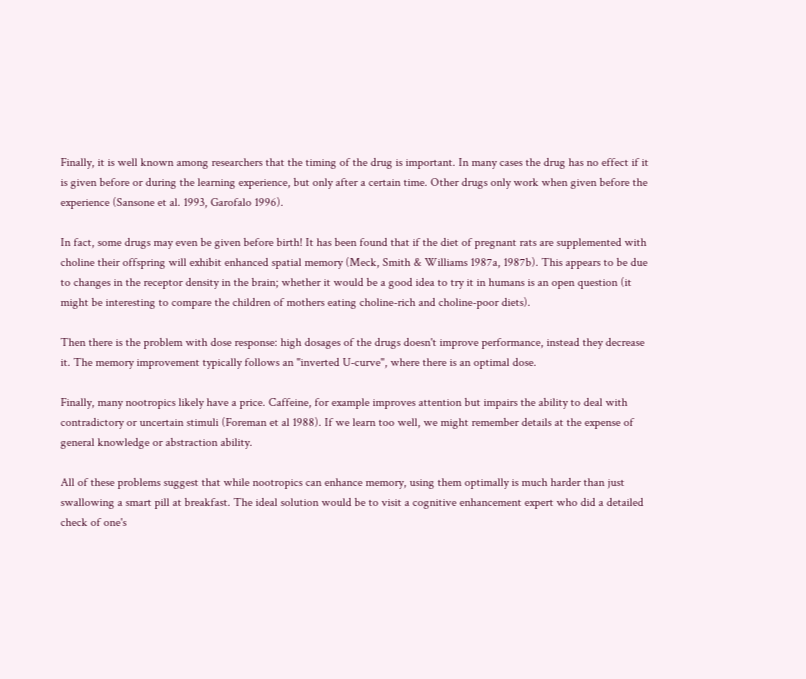Finally, it is well known among researchers that the timing of the drug is important. In many cases the drug has no effect if it is given before or during the learning experience, but only after a certain time. Other drugs only work when given before the experience (Sansone et al. 1993, Garofalo 1996).

In fact, some drugs may even be given before birth! It has been found that if the diet of pregnant rats are supplemented with choline their offspring will exhibit enhanced spatial memory (Meck, Smith & Williams 1987a, 1987b). This appears to be due to changes in the receptor density in the brain; whether it would be a good idea to try it in humans is an open question (it might be interesting to compare the children of mothers eating choline-rich and choline-poor diets).

Then there is the problem with dose response: high dosages of the drugs doesn't improve performance, instead they decrease it. The memory improvement typically follows an "inverted U-curve", where there is an optimal dose.

Finally, many nootropics likely have a price. Caffeine, for example improves attention but impairs the ability to deal with contradictory or uncertain stimuli (Foreman et al 1988). If we learn too well, we might remember details at the expense of general knowledge or abstraction ability.

All of these problems suggest that while nootropics can enhance memory, using them optimally is much harder than just swallowing a smart pill at breakfast. The ideal solution would be to visit a cognitive enhancement expert who did a detailed check of one's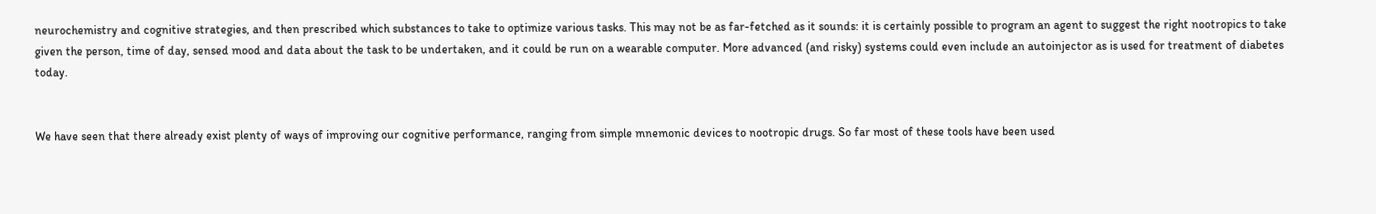neurochemistry and cognitive strategies, and then prescribed which substances to take to optimize various tasks. This may not be as far-fetched as it sounds: it is certainly possible to program an agent to suggest the right nootropics to take given the person, time of day, sensed mood and data about the task to be undertaken, and it could be run on a wearable computer. More advanced (and risky) systems could even include an autoinjector as is used for treatment of diabetes today.


We have seen that there already exist plenty of ways of improving our cognitive performance, ranging from simple mnemonic devices to nootropic drugs. So far most of these tools have been used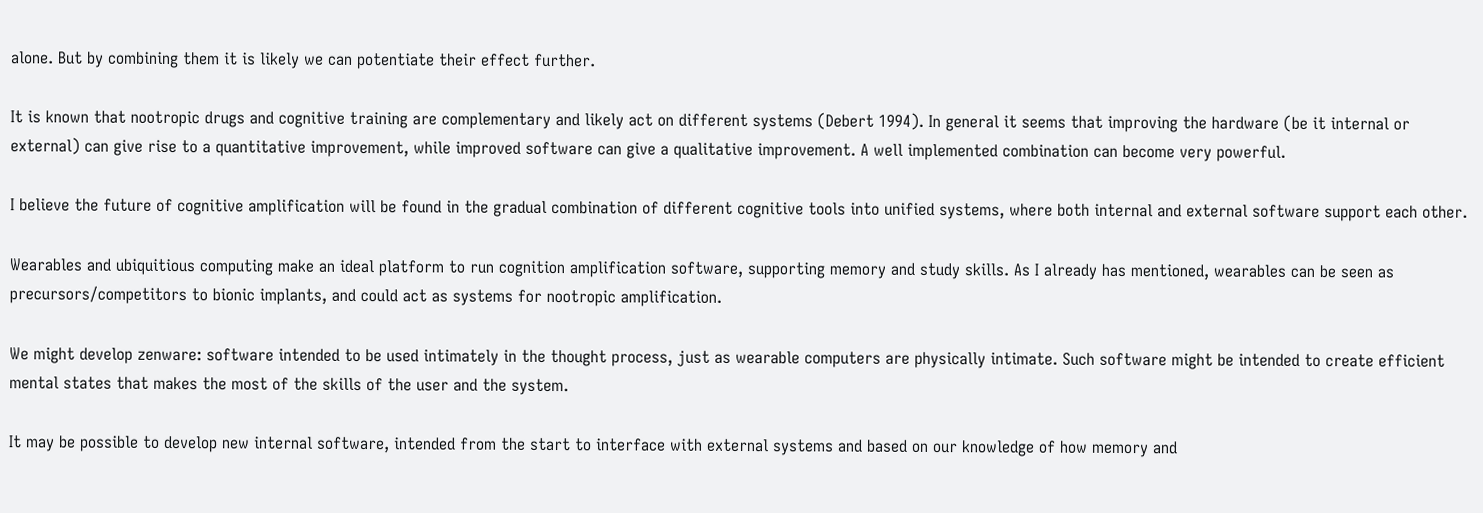alone. But by combining them it is likely we can potentiate their effect further.

It is known that nootropic drugs and cognitive training are complementary and likely act on different systems (Debert 1994). In general it seems that improving the hardware (be it internal or external) can give rise to a quantitative improvement, while improved software can give a qualitative improvement. A well implemented combination can become very powerful.

I believe the future of cognitive amplification will be found in the gradual combination of different cognitive tools into unified systems, where both internal and external software support each other.

Wearables and ubiquitious computing make an ideal platform to run cognition amplification software, supporting memory and study skills. As I already has mentioned, wearables can be seen as precursors/competitors to bionic implants, and could act as systems for nootropic amplification.

We might develop zenware: software intended to be used intimately in the thought process, just as wearable computers are physically intimate. Such software might be intended to create efficient mental states that makes the most of the skills of the user and the system.

It may be possible to develop new internal software, intended from the start to interface with external systems and based on our knowledge of how memory and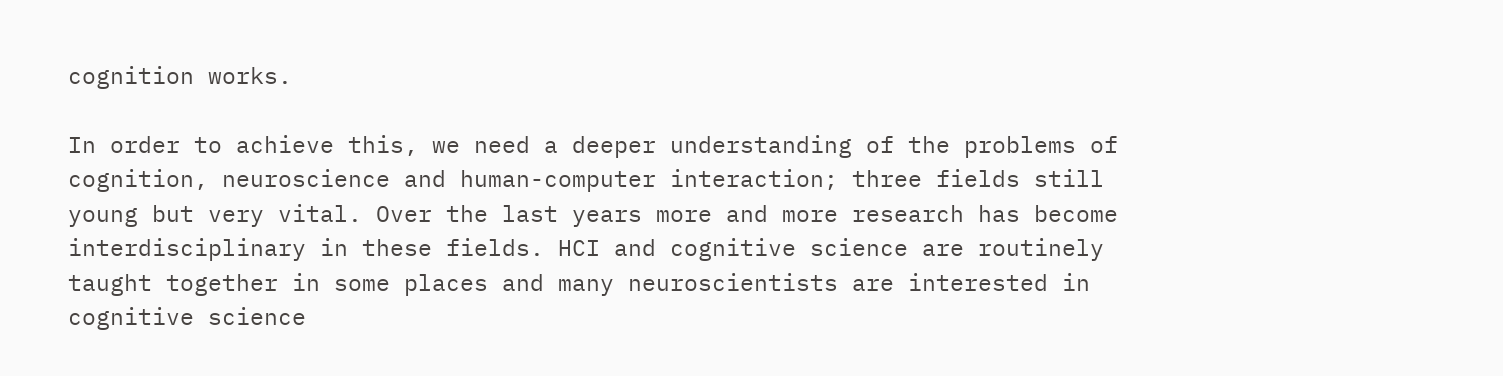cognition works.

In order to achieve this, we need a deeper understanding of the problems of cognition, neuroscience and human-computer interaction; three fields still young but very vital. Over the last years more and more research has become interdisciplinary in these fields. HCI and cognitive science are routinely taught together in some places and many neuroscientists are interested in cognitive science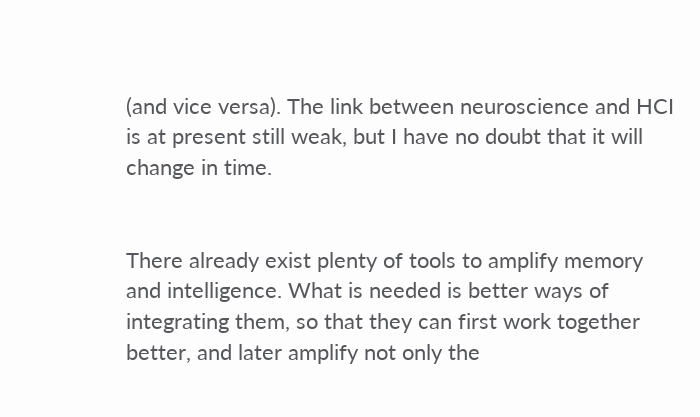(and vice versa). The link between neuroscience and HCI is at present still weak, but I have no doubt that it will change in time.


There already exist plenty of tools to amplify memory and intelligence. What is needed is better ways of integrating them, so that they can first work together better, and later amplify not only the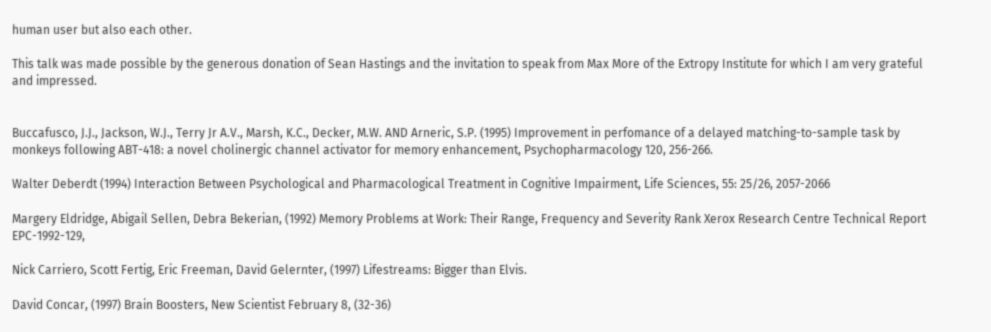human user but also each other.

This talk was made possible by the generous donation of Sean Hastings and the invitation to speak from Max More of the Extropy Institute for which I am very grateful and impressed.


Buccafusco, J.J., Jackson, W.J., Terry Jr A.V., Marsh, K.C., Decker, M.W. AND Arneric, S.P. (1995) Improvement in perfomance of a delayed matching-to-sample task by monkeys following ABT-418: a novel cholinergic channel activator for memory enhancement, Psychopharmacology 120, 256-266.

Walter Deberdt (1994) Interaction Between Psychological and Pharmacological Treatment in Cognitive Impairment, Life Sciences, 55: 25/26, 2057-2066

Margery Eldridge, Abigail Sellen, Debra Bekerian, (1992) Memory Problems at Work: Their Range, Frequency and Severity Rank Xerox Research Centre Technical Report EPC-1992-129,

Nick Carriero, Scott Fertig, Eric Freeman, David Gelernter, (1997) Lifestreams: Bigger than Elvis.

David Concar, (1997) Brain Boosters, New Scientist February 8, (32-36)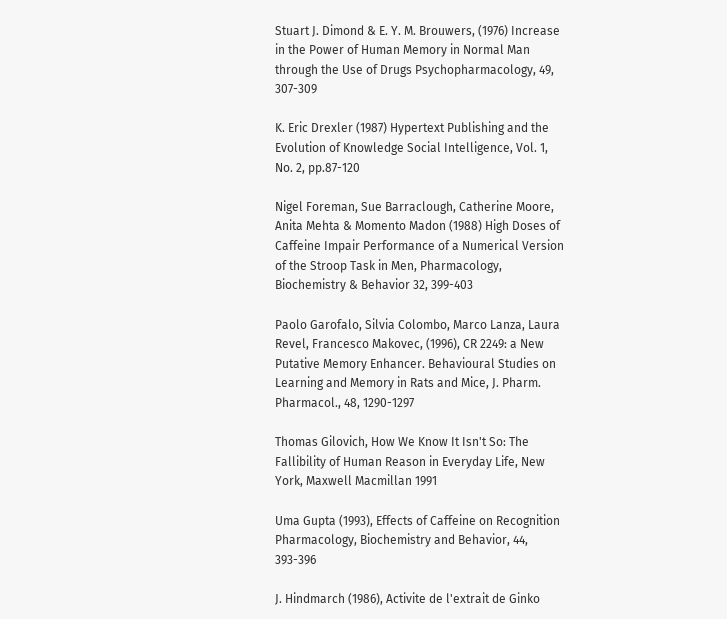Stuart J. Dimond & E. Y. M. Brouwers, (1976) Increase in the Power of Human Memory in Normal Man through the Use of Drugs Psychopharmacology, 49, 307-309

K. Eric Drexler (1987) Hypertext Publishing and the Evolution of Knowledge Social Intelligence, Vol. 1, No. 2, pp.87-120

Nigel Foreman, Sue Barraclough, Catherine Moore, Anita Mehta & Momento Madon (1988) High Doses of Caffeine Impair Performance of a Numerical Version of the Stroop Task in Men, Pharmacology, Biochemistry & Behavior 32, 399-403

Paolo Garofalo, Silvia Colombo, Marco Lanza, Laura Revel, Francesco Makovec, (1996), CR 2249: a New Putative Memory Enhancer. Behavioural Studies on Learning and Memory in Rats and Mice, J. Pharm. Pharmacol., 48, 1290-1297

Thomas Gilovich, How We Know It Isn't So: The Fallibility of Human Reason in Everyday Life, New York, Maxwell Macmillan 1991

Uma Gupta (1993), Effects of Caffeine on Recognition Pharmacology, Biochemistry and Behavior, 44, 393-396

J. Hindmarch (1986), Activite de l'extrait de Ginko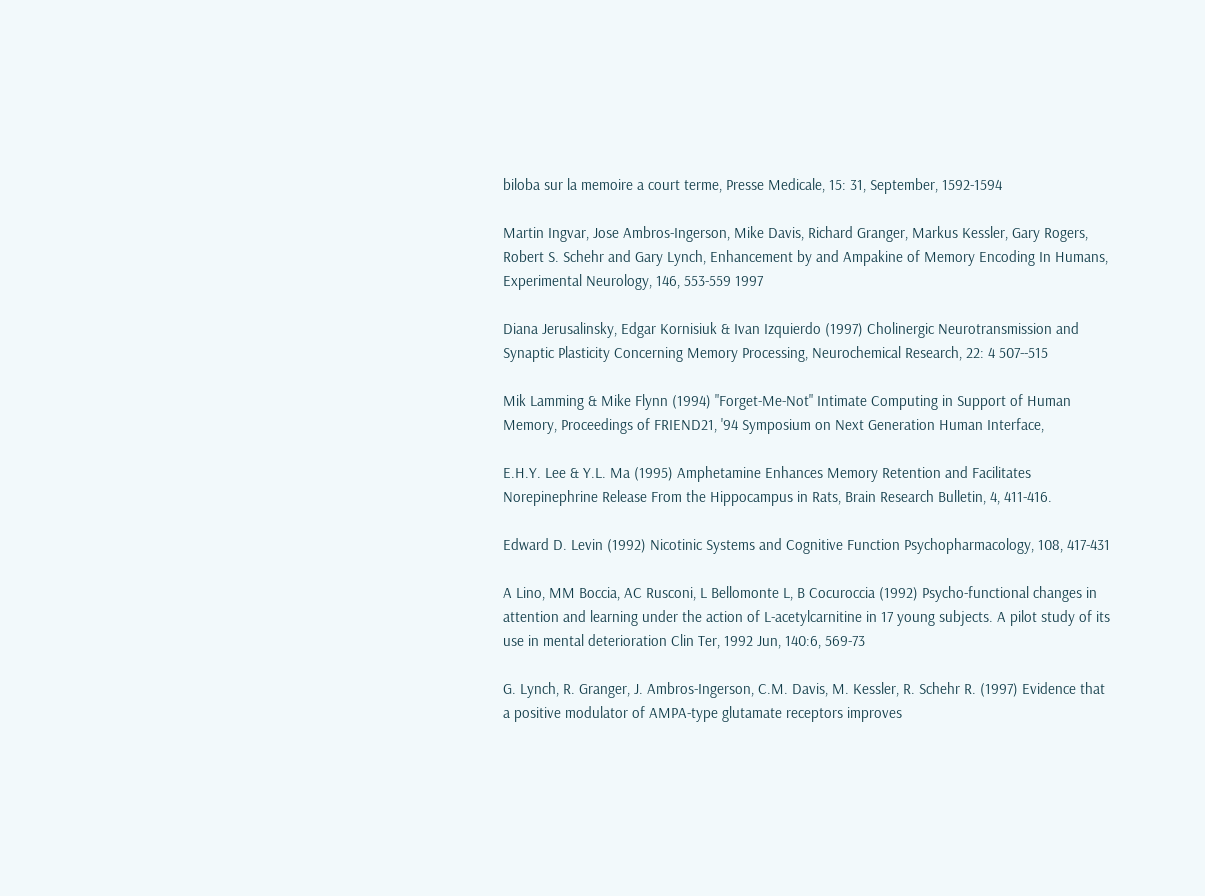biloba sur la memoire a court terme, Presse Medicale, 15: 31, September, 1592-1594

Martin Ingvar, Jose Ambros-Ingerson, Mike Davis, Richard Granger, Markus Kessler, Gary Rogers, Robert S. Schehr and Gary Lynch, Enhancement by and Ampakine of Memory Encoding In Humans, Experimental Neurology, 146, 553-559 1997

Diana Jerusalinsky, Edgar Kornisiuk & Ivan Izquierdo (1997) Cholinergic Neurotransmission and Synaptic Plasticity Concerning Memory Processing, Neurochemical Research, 22: 4 507--515

Mik Lamming & Mike Flynn (1994) "Forget-Me-Not" Intimate Computing in Support of Human Memory, Proceedings of FRIEND21, '94 Symposium on Next Generation Human Interface,

E.H.Y. Lee & Y.L. Ma (1995) Amphetamine Enhances Memory Retention and Facilitates Norepinephrine Release From the Hippocampus in Rats, Brain Research Bulletin, 4, 411-416.

Edward D. Levin (1992) Nicotinic Systems and Cognitive Function Psychopharmacology, 108, 417-431

A Lino, MM Boccia, AC Rusconi, L Bellomonte L, B Cocuroccia (1992) Psycho-functional changes in attention and learning under the action of L-acetylcarnitine in 17 young subjects. A pilot study of its use in mental deterioration Clin Ter, 1992 Jun, 140:6, 569-73

G. Lynch, R. Granger, J. Ambros-Ingerson, C.M. Davis, M. Kessler, R. Schehr R. (1997) Evidence that a positive modulator of AMPA-type glutamate receptors improves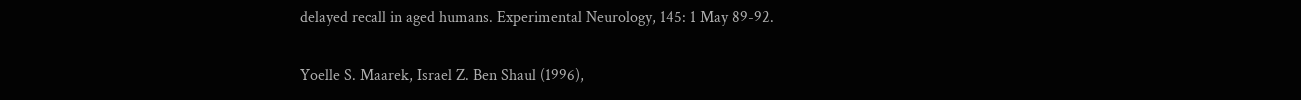delayed recall in aged humans. Experimental Neurology, 145: 1 May 89-92.

Yoelle S. Maarek, Israel Z. Ben Shaul (1996),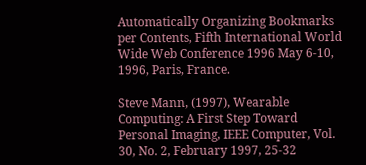Automatically Organizing Bookmarks per Contents, Fifth International World Wide Web Conference 1996 May 6-10, 1996, Paris, France.

Steve Mann, (1997), Wearable Computing: A First Step Toward Personal Imaging, IEEE Computer, Vol. 30, No. 2, February 1997, 25-32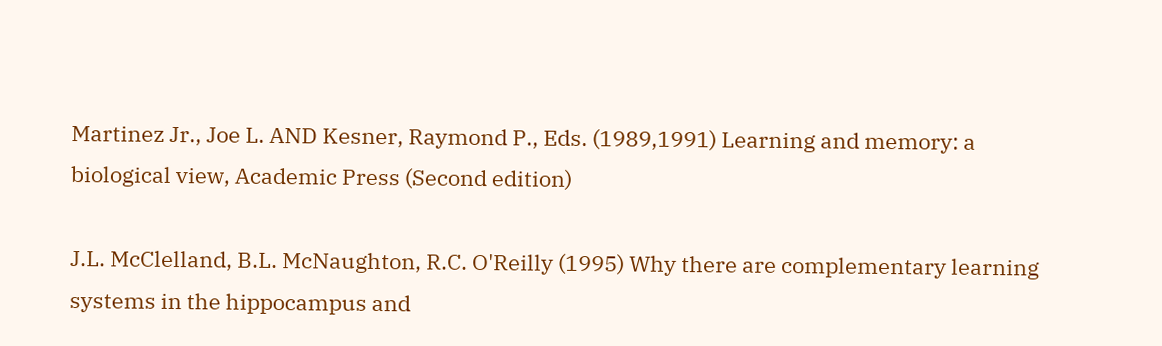Martinez Jr., Joe L. AND Kesner, Raymond P., Eds. (1989,1991) Learning and memory: a biological view, Academic Press (Second edition)

J.L. McClelland, B.L. McNaughton, R.C. O'Reilly (1995) Why there are complementary learning systems in the hippocampus and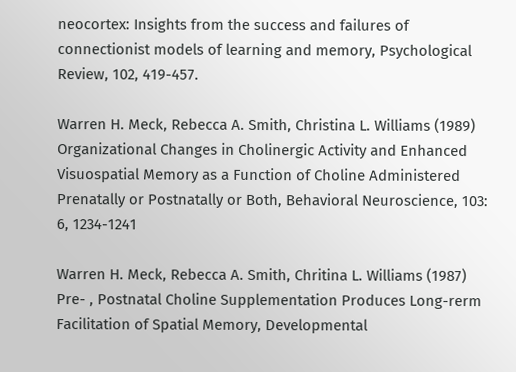neocortex: Insights from the success and failures of connectionist models of learning and memory, Psychological Review, 102, 419-457.

Warren H. Meck, Rebecca A. Smith, Christina L. Williams (1989) Organizational Changes in Cholinergic Activity and Enhanced Visuospatial Memory as a Function of Choline Administered Prenatally or Postnatally or Both, Behavioral Neuroscience, 103: 6, 1234-1241

Warren H. Meck, Rebecca A. Smith, Chritina L. Williams (1987) Pre- , Postnatal Choline Supplementation Produces Long-rerm Facilitation of Spatial Memory, Developmental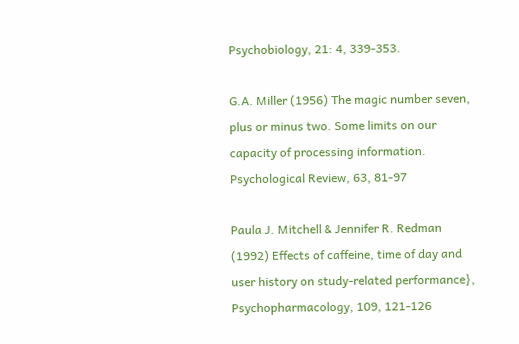Psychobiology, 21: 4, 339-353.

G.A. Miller (1956) The magic number seven, plus or minus two. Some limits on our capacity of processing information. Psychological Review, 63, 81-97

Paula J. Mitchell & Jennifer R. Redman (1992) Effects of caffeine, time of day and user history on study-related performance}, Psychopharmacology, 109, 121-126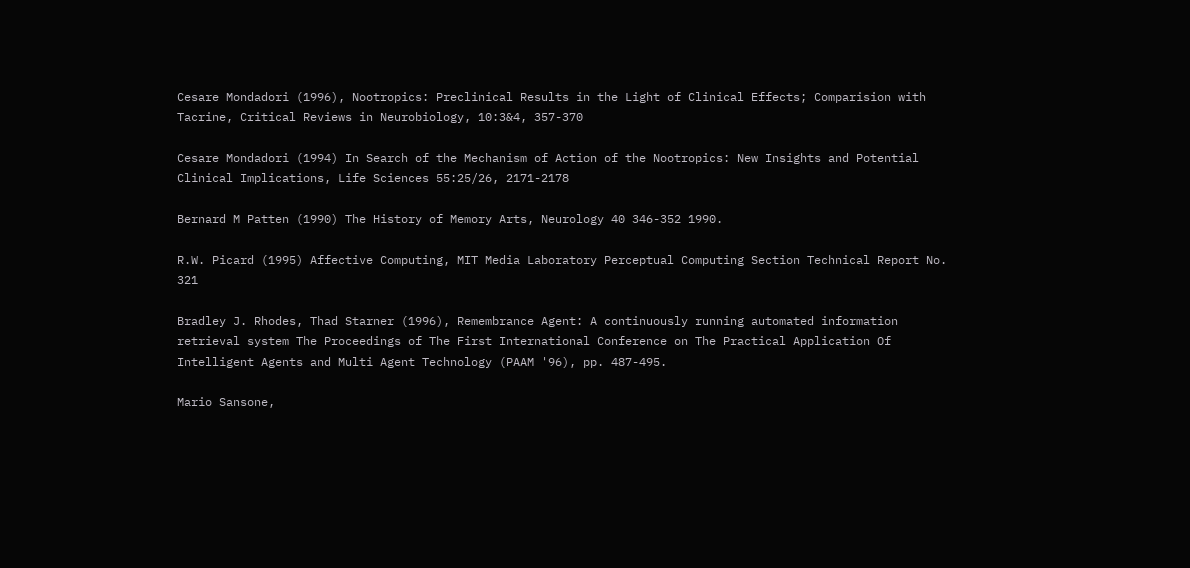Cesare Mondadori (1996), Nootropics: Preclinical Results in the Light of Clinical Effects; Comparision with Tacrine, Critical Reviews in Neurobiology, 10:3&4, 357-370

Cesare Mondadori (1994) In Search of the Mechanism of Action of the Nootropics: New Insights and Potential Clinical Implications, Life Sciences 55:25/26, 2171-2178

Bernard M Patten (1990) The History of Memory Arts, Neurology 40 346-352 1990.

R.W. Picard (1995) Affective Computing, MIT Media Laboratory Perceptual Computing Section Technical Report No. 321

Bradley J. Rhodes, Thad Starner (1996), Remembrance Agent: A continuously running automated information retrieval system The Proceedings of The First International Conference on The Practical Application Of Intelligent Agents and Multi Agent Technology (PAAM '96), pp. 487-495.

Mario Sansone,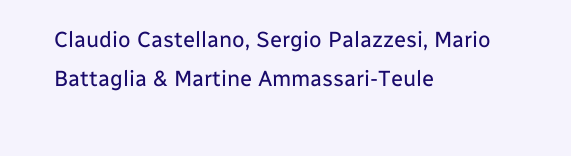Claudio Castellano, Sergio Palazzesi, Mario Battaglia & Martine Ammassari-Teule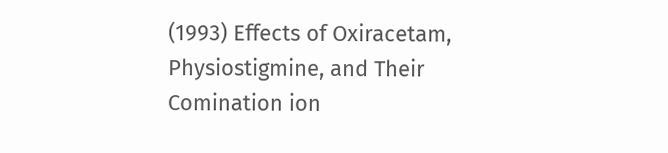(1993) Effects of Oxiracetam, Physiostigmine, and Their Comination ion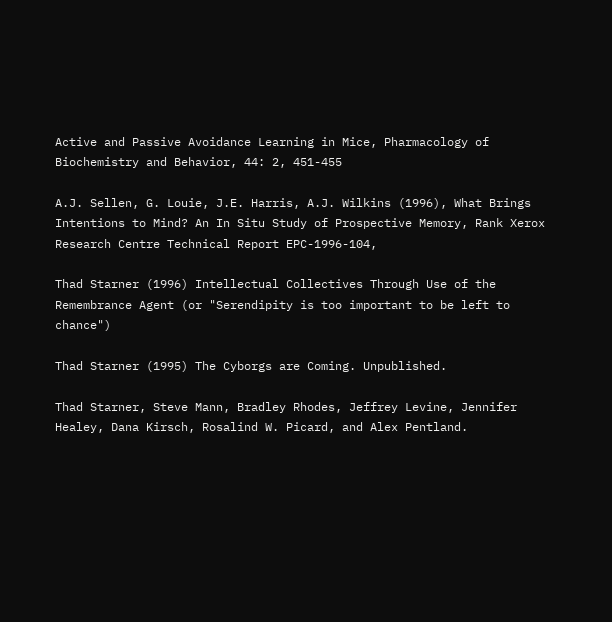Active and Passive Avoidance Learning in Mice, Pharmacology of Biochemistry and Behavior, 44: 2, 451-455

A.J. Sellen, G. Louie, J.E. Harris, A.J. Wilkins (1996), What Brings Intentions to Mind? An In Situ Study of Prospective Memory, Rank Xerox Research Centre Technical Report EPC-1996-104,

Thad Starner (1996) Intellectual Collectives Through Use of the Remembrance Agent (or "Serendipity is too important to be left to chance")

Thad Starner (1995) The Cyborgs are Coming. Unpublished.

Thad Starner, Steve Mann, Bradley Rhodes, Jeffrey Levine, Jennifer Healey, Dana Kirsch, Rosalind W. Picard, and Alex Pentland.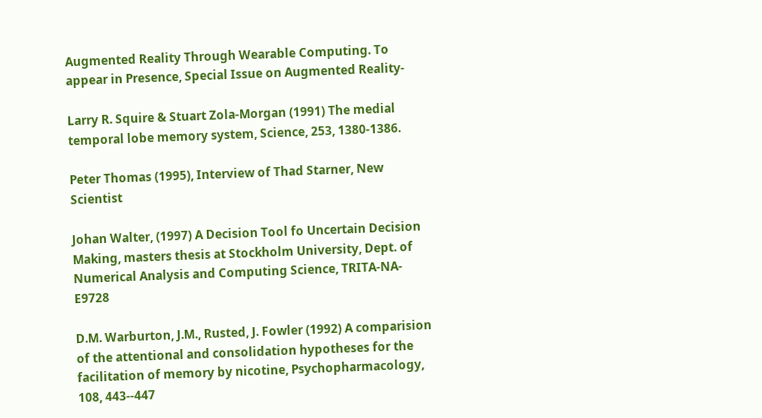Augmented Reality Through Wearable Computing. To appear in Presence, Special Issue on Augmented Reality-

Larry R. Squire & Stuart Zola-Morgan (1991) The medial temporal lobe memory system, Science, 253, 1380-1386.

Peter Thomas (1995), Interview of Thad Starner, New Scientist

Johan Walter, (1997) A Decision Tool fo Uncertain Decision Making, masters thesis at Stockholm University, Dept. of Numerical Analysis and Computing Science, TRITA-NA-E9728

D.M. Warburton, J.M., Rusted, J. Fowler (1992) A comparision of the attentional and consolidation hypotheses for the facilitation of memory by nicotine, Psychopharmacology, 108, 443--447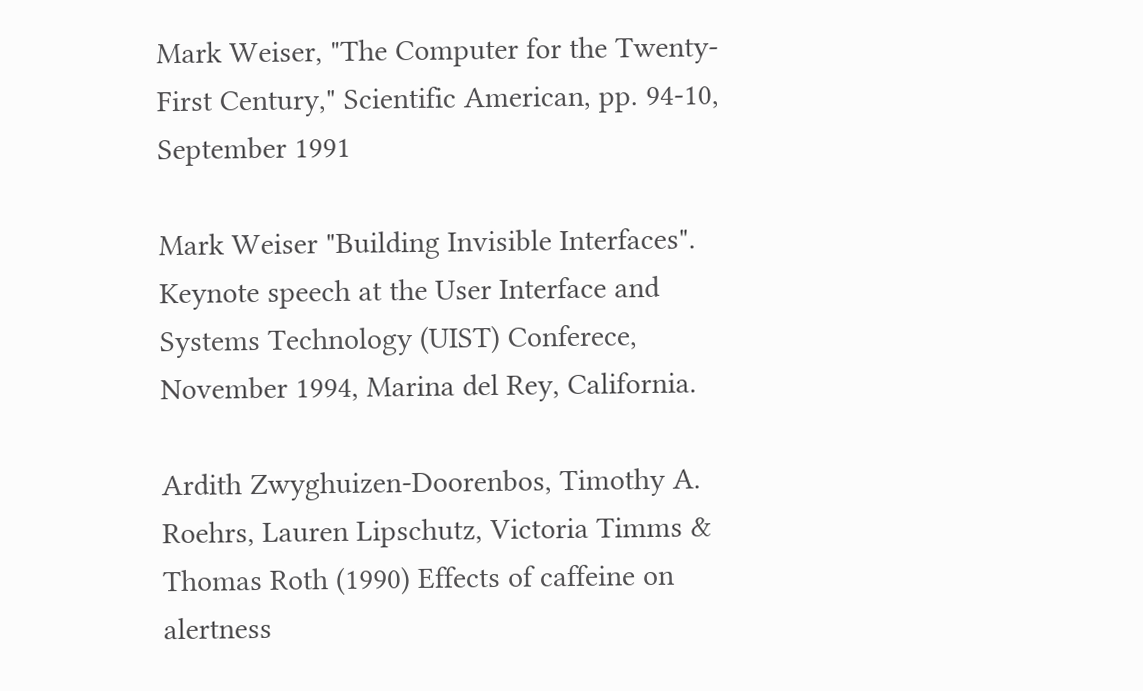Mark Weiser, "The Computer for the Twenty-First Century," Scientific American, pp. 94-10, September 1991

Mark Weiser "Building Invisible Interfaces". Keynote speech at the User Interface and Systems Technology (UIST) Conferece, November 1994, Marina del Rey, California.

Ardith Zwyghuizen-Doorenbos, Timothy A. Roehrs, Lauren Lipschutz, Victoria Timms & Thomas Roth (1990) Effects of caffeine on alertness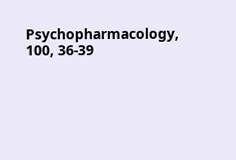Psychopharmacology, 100, 36-39